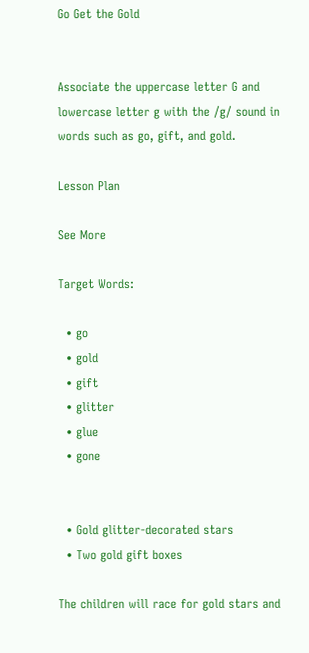Go Get the Gold


Associate the uppercase letter G and lowercase letter g with the /g/ sound in words such as go, gift, and gold.

Lesson Plan

See More

Target Words:

  • go
  • gold
  • gift
  • glitter
  • glue
  • gone


  • Gold glitter-decorated stars
  • Two gold gift boxes

The children will race for gold stars and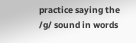practice saying the /g/ sound in words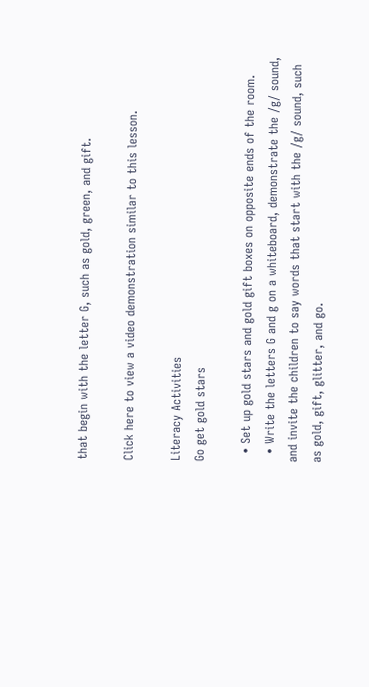that begin with the letter G, such as gold, green, and gift.

Click here to view a video demonstration similar to this lesson.

Literacy Activities
Go get gold stars

  • Set up gold stars and gold gift boxes on opposite ends of the room.
  • Write the letters G and g on a whiteboard, demonstrate the /g/ sound, and invite the children to say words that start with the /g/ sound, such as gold, gift, glitter, and go.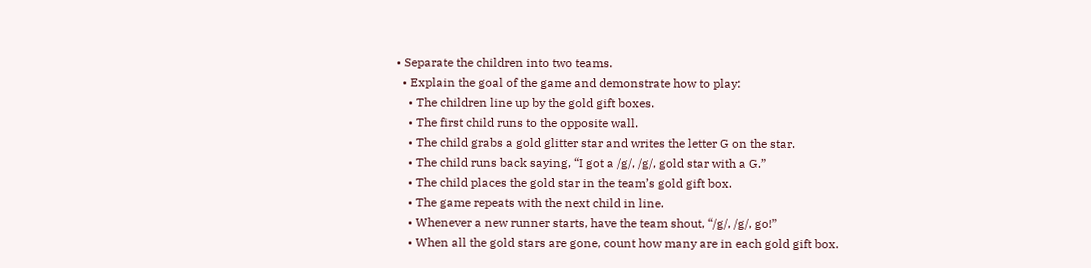• Separate the children into two teams.
  • Explain the goal of the game and demonstrate how to play:
    • The children line up by the gold gift boxes.
    • The first child runs to the opposite wall.
    • The child grabs a gold glitter star and writes the letter G on the star.
    • The child runs back saying, “I got a /g/, /g/, gold star with a G.”
    • The child places the gold star in the team’s gold gift box.
    • The game repeats with the next child in line.
    • Whenever a new runner starts, have the team shout, “/g/, /g/, go!”
    • When all the gold stars are gone, count how many are in each gold gift box.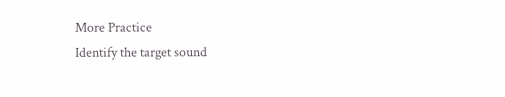More Practice
Identify the target sound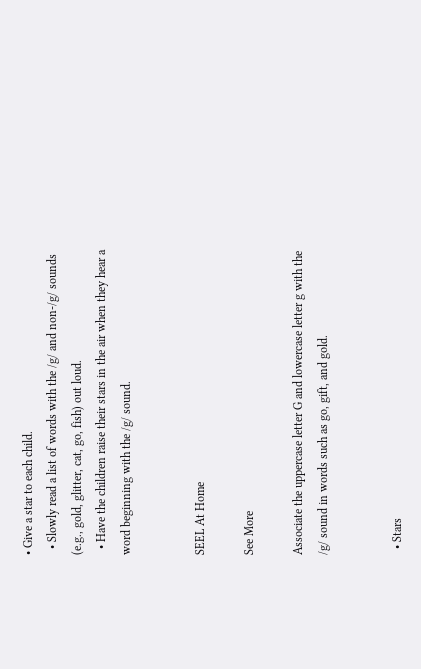• Give a star to each child.
  • Slowly read a list of words with the /g/ and non-/g/ sounds (e.g., gold, glitter, cat, go, fish) out loud.
  • Have the children raise their stars in the air when they hear a word beginning with the /g/ sound.


SEEL At Home

See More

Associate the uppercase letter G and lowercase letter g with the /g/ sound in words such as go, gift, and gold.


  • Stars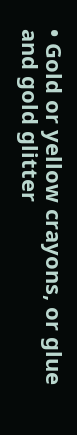• Gold or yellow crayons, or glue and gold glitter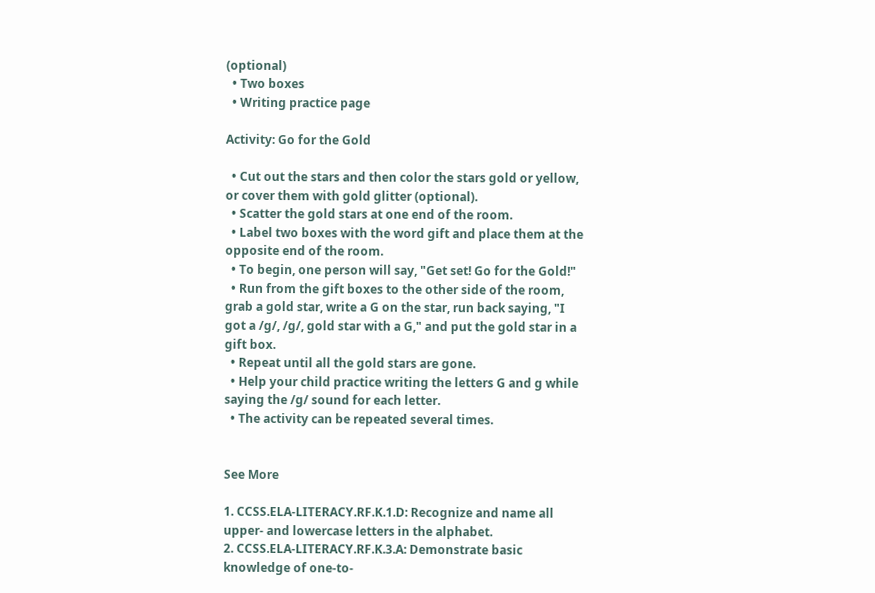(optional)
  • Two boxes
  • Writing practice page

Activity: Go for the Gold

  • Cut out the stars and then color the stars gold or yellow, or cover them with gold glitter (optional).
  • Scatter the gold stars at one end of the room.
  • Label two boxes with the word gift and place them at the opposite end of the room.
  • To begin, one person will say, "Get set! Go for the Gold!"
  • Run from the gift boxes to the other side of the room, grab a gold star, write a G on the star, run back saying, "I got a /g/, /g/, gold star with a G," and put the gold star in a gift box.
  • Repeat until all the gold stars are gone.
  • Help your child practice writing the letters G and g while saying the /g/ sound for each letter.
  • The activity can be repeated several times.


See More

1. CCSS.ELA-LITERACY.RF.K.1.D: Recognize and name all upper- and lowercase letters in the alphabet.
2. CCSS.ELA-LITERACY.RF.K.3.A: Demonstrate basic knowledge of one-to-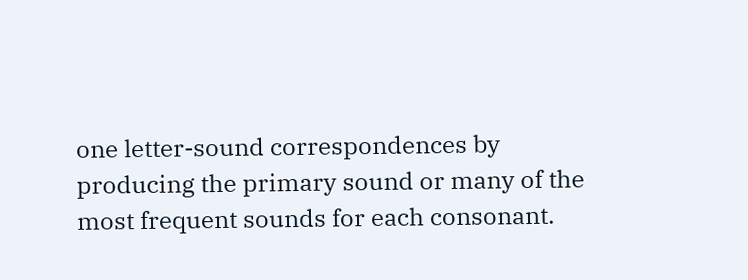one letter-sound correspondences by producing the primary sound or many of the most frequent sounds for each consonant.